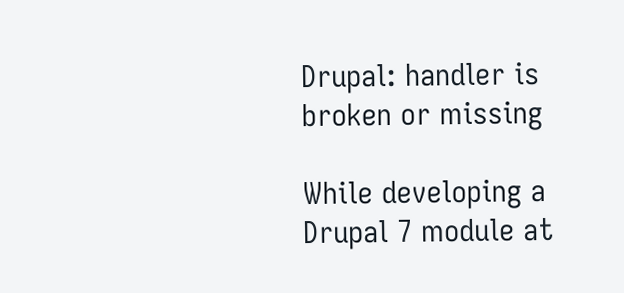Drupal: handler is broken or missing

While developing a Drupal 7 module at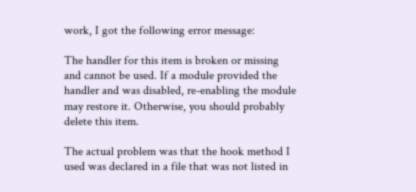work, I got the following error message:

The handler for this item is broken or missing and cannot be used. If a module provided the handler and was disabled, re-enabling the module may restore it. Otherwise, you should probably delete this item.

The actual problem was that the hook method I used was declared in a file that was not listed in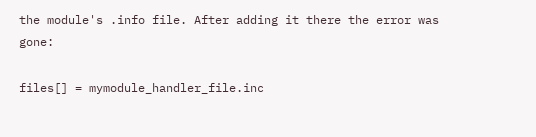the module's .info file. After adding it there the error was gone:

files[] = mymodule_handler_file.inc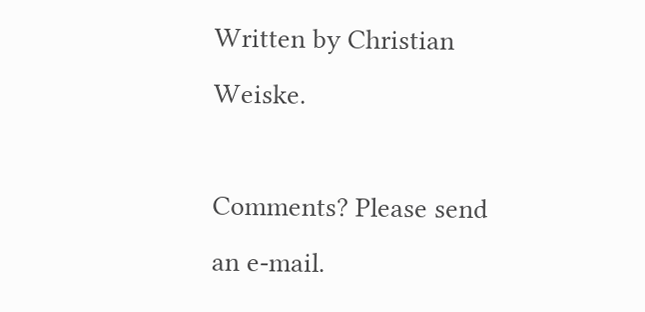Written by Christian Weiske.

Comments? Please send an e-mail.